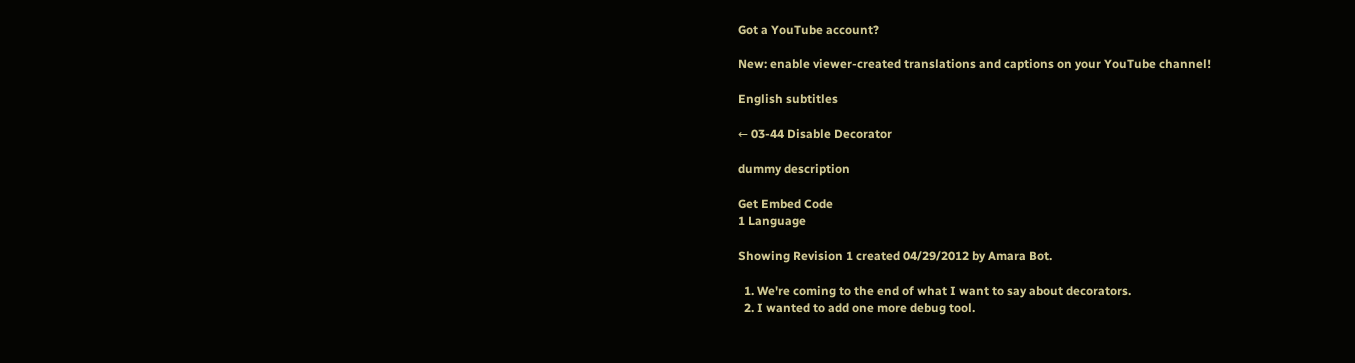Got a YouTube account?

New: enable viewer-created translations and captions on your YouTube channel!

English subtitles

← 03-44 Disable Decorator

dummy description

Get Embed Code
1 Language

Showing Revision 1 created 04/29/2012 by Amara Bot.

  1. We're coming to the end of what I want to say about decorators.
  2. I wanted to add one more debug tool.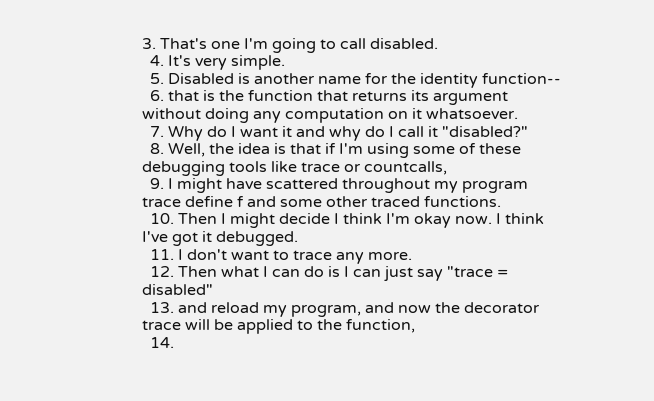3. That's one I'm going to call disabled.
  4. It's very simple.
  5. Disabled is another name for the identity function--
  6. that is the function that returns its argument without doing any computation on it whatsoever.
  7. Why do I want it and why do I call it "disabled?"
  8. Well, the idea is that if I'm using some of these debugging tools like trace or countcalls,
  9. I might have scattered throughout my program trace define f and some other traced functions.
  10. Then I might decide I think I'm okay now. I think I've got it debugged.
  11. I don't want to trace any more.
  12. Then what I can do is I can just say "trace = disabled"
  13. and reload my program, and now the decorator trace will be applied to the function,
  14.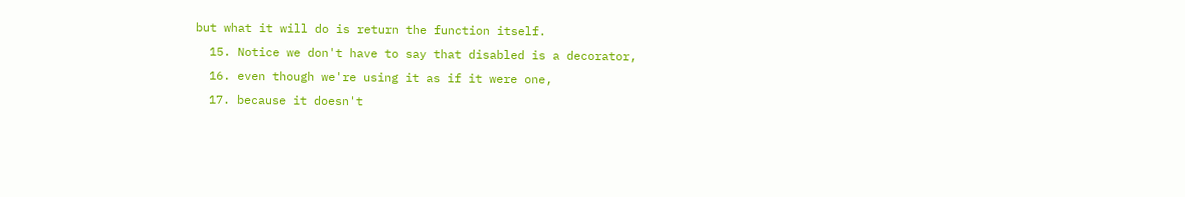but what it will do is return the function itself.
  15. Notice we don't have to say that disabled is a decorator,
  16. even though we're using it as if it were one,
  17. because it doesn't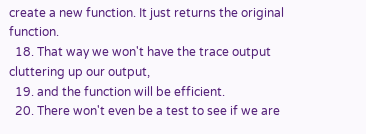create a new function. It just returns the original function.
  18. That way we won't have the trace output cluttering up our output,
  19. and the function will be efficient.
  20. There won't even be a test to see if we are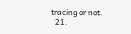tracing or not.
  21.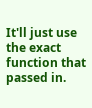It'll just use the exact function that passed in.